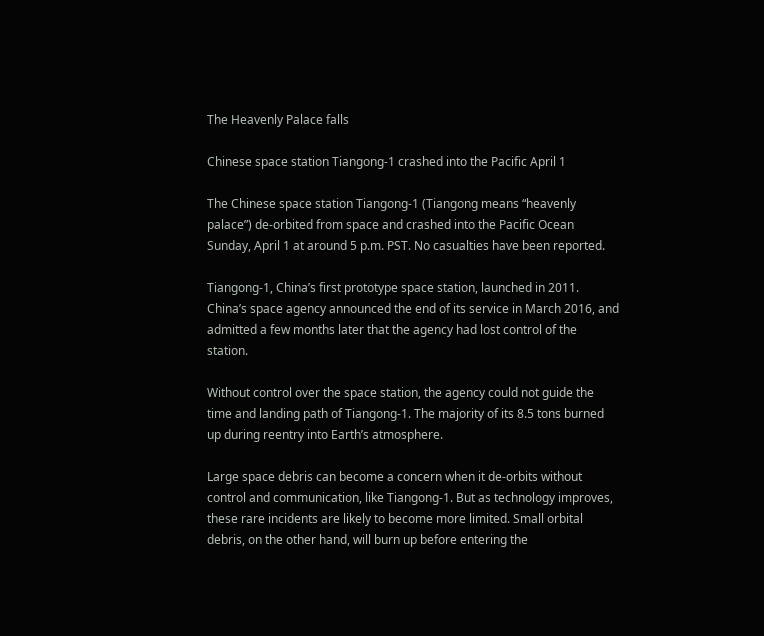The Heavenly Palace falls

Chinese space station Tiangong-1 crashed into the Pacific April 1

The Chinese space station Tiangong-1 (Tiangong means “heavenly palace”) de-orbited from space and crashed into the Pacific Ocean Sunday, April 1 at around 5 p.m. PST. No casualties have been reported.

Tiangong-1, China’s first prototype space station, launched in 2011. China’s space agency announced the end of its service in March 2016, and admitted a few months later that the agency had lost control of the station.

Without control over the space station, the agency could not guide the time and landing path of Tiangong-1. The majority of its 8.5 tons burned up during reentry into Earth’s atmosphere.

Large space debris can become a concern when it de-orbits without control and communication, like Tiangong-1. But as technology improves, these rare incidents are likely to become more limited. Small orbital debris, on the other hand, will burn up before entering the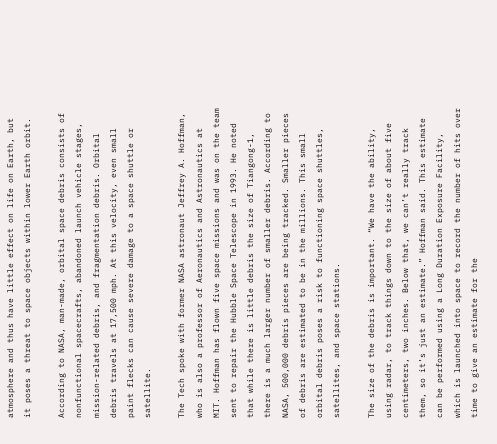atmosphere and thus have little effect on life on Earth, but it poses a threat to space objects within lower Earth orbit.

According to NASA, man-made, orbital space debris consists of nonfunctional spacecrafts, abandoned launch vehicle stages, mission-related debris, and fragmentation debris. Orbital debris travels at 17,500 mph. At this velocity, even small paint flecks can cause severe damage to a space shuttle or satellite.

The Tech spoke with former NASA astronaut Jeffrey A. Hoffman, who is also a professor of Aeronautics and Astronautics at MIT. Hoffman has flown five space missions and was on the team sent to repair the Hubble Space Telescope in 1993. He noted that while there is little debris the size of Tiangong-1, there is a much larger number of smaller debris. According to NASA, 500,000 debris pieces are being tracked. Smaller pieces of debris are estimated to be in the millions. This small orbital debris poses a risk to functioning space shuttles, satellites, and space stations.

The size of the debris is important. “We have the ability, using radar, to track things down to the size of about five centimeters, two inches. Below that, we can’t really track them, so it’s just an estimate.” Hoffman said. This estimate can be performed using a Long Duration Exposure Facility, which is launched into space to record the number of hits over time to give an estimate for the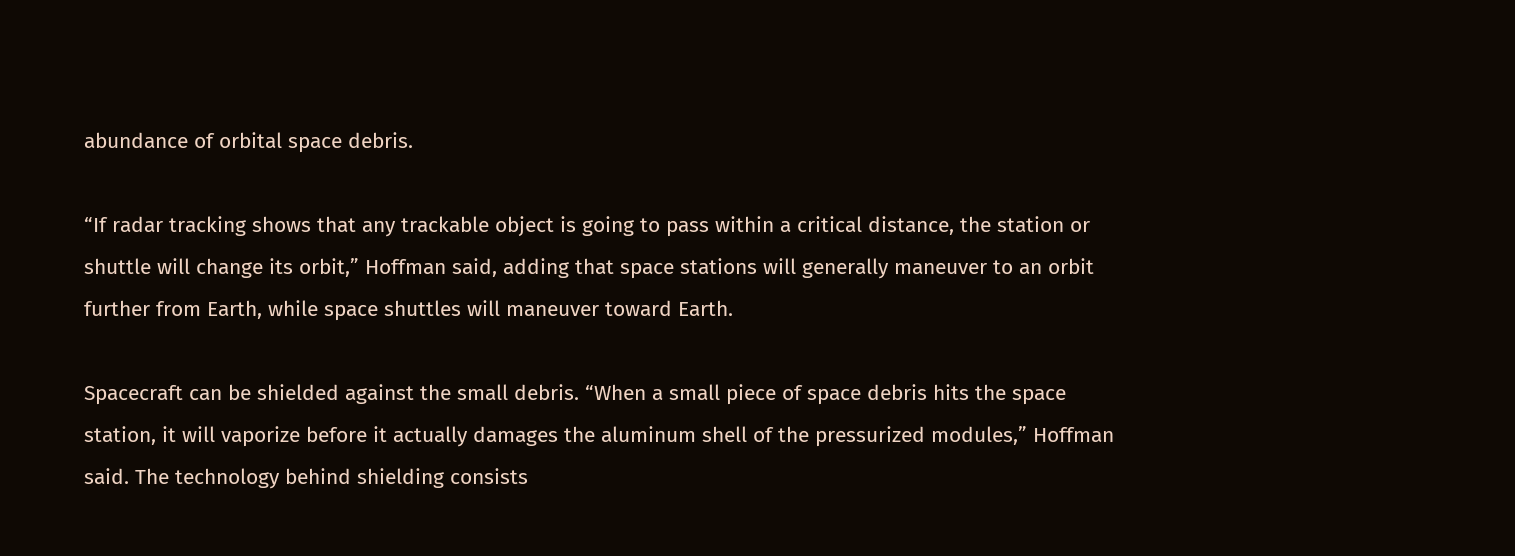abundance of orbital space debris.

“If radar tracking shows that any trackable object is going to pass within a critical distance, the station or shuttle will change its orbit,” Hoffman said, adding that space stations will generally maneuver to an orbit further from Earth, while space shuttles will maneuver toward Earth.

Spacecraft can be shielded against the small debris. “When a small piece of space debris hits the space station, it will vaporize before it actually damages the aluminum shell of the pressurized modules,” Hoffman said. The technology behind shielding consists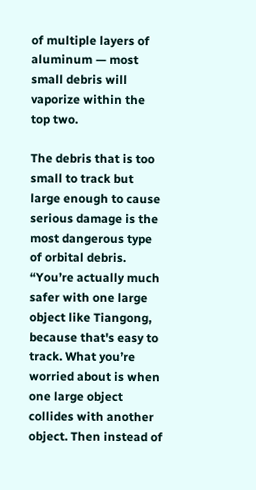of multiple layers of aluminum — most small debris will vaporize within the top two.

The debris that is too small to track but large enough to cause serious damage is the most dangerous type of orbital debris. “You’re actually much safer with one large object like Tiangong, because that's easy to track. What you’re worried about is when one large object collides with another object. Then instead of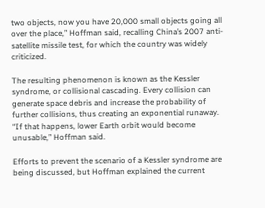two objects, now you have 20,000 small objects going all over the place,” Hoffman said, recalling China’s 2007 anti-satellite missile test, for which the country was widely criticized.

The resulting phenomenon is known as the Kessler syndrome, or collisional cascading. Every collision can generate space debris and increase the probability of further collisions, thus creating an exponential runaway. “If that happens, lower Earth orbit would become unusable,” Hoffman said.

Efforts to prevent the scenario of a Kessler syndrome are being discussed, but Hoffman explained the current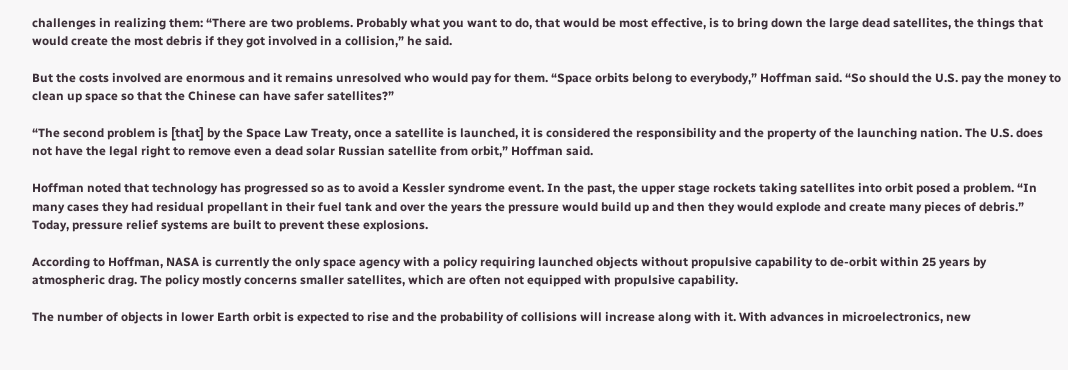challenges in realizing them: “There are two problems. Probably what you want to do, that would be most effective, is to bring down the large dead satellites, the things that would create the most debris if they got involved in a collision,” he said.

But the costs involved are enormous and it remains unresolved who would pay for them. “Space orbits belong to everybody,” Hoffman said. “So should the U.S. pay the money to clean up space so that the Chinese can have safer satellites?”

“The second problem is [that] by the Space Law Treaty, once a satellite is launched, it is considered the responsibility and the property of the launching nation. The U.S. does not have the legal right to remove even a dead solar Russian satellite from orbit,” Hoffman said.

Hoffman noted that technology has progressed so as to avoid a Kessler syndrome event. In the past, the upper stage rockets taking satellites into orbit posed a problem. “In many cases they had residual propellant in their fuel tank and over the years the pressure would build up and then they would explode and create many pieces of debris.” Today, pressure relief systems are built to prevent these explosions.

According to Hoffman, NASA is currently the only space agency with a policy requiring launched objects without propulsive capability to de-orbit within 25 years by atmospheric drag. The policy mostly concerns smaller satellites, which are often not equipped with propulsive capability.

The number of objects in lower Earth orbit is expected to rise and the probability of collisions will increase along with it. With advances in microelectronics, new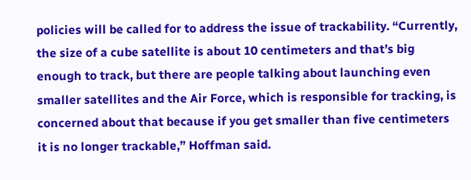policies will be called for to address the issue of trackability. “Currently, the size of a cube satellite is about 10 centimeters and that’s big enough to track, but there are people talking about launching even smaller satellites and the Air Force, which is responsible for tracking, is concerned about that because if you get smaller than five centimeters it is no longer trackable,” Hoffman said.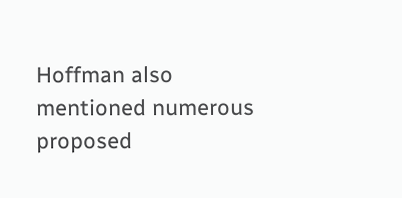Hoffman also mentioned numerous proposed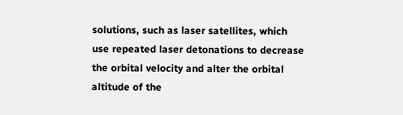solutions, such as laser satellites, which use repeated laser detonations to decrease the orbital velocity and alter the orbital altitude of the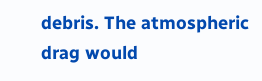debris. The atmospheric drag would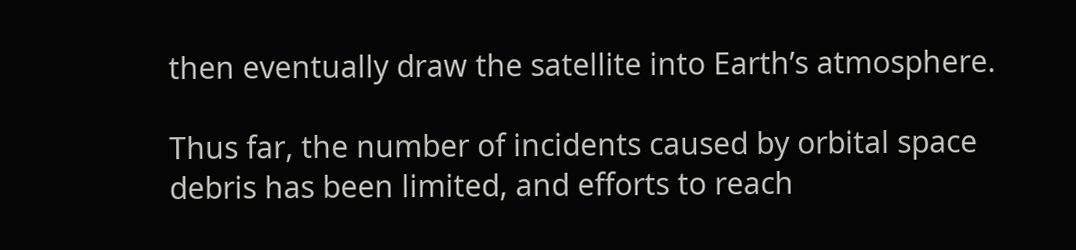then eventually draw the satellite into Earth’s atmosphere.

Thus far, the number of incidents caused by orbital space debris has been limited, and efforts to reach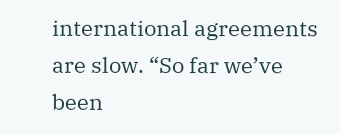international agreements are slow. “So far we’ve been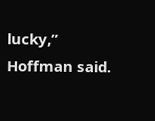lucky,” Hoffman said.